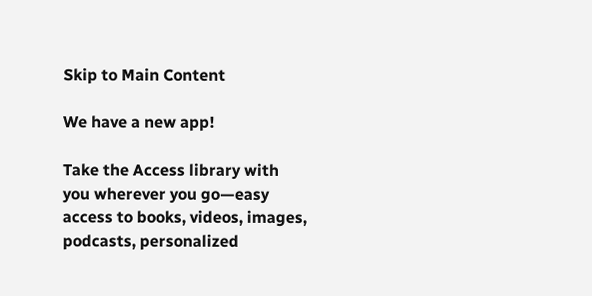Skip to Main Content

We have a new app!

Take the Access library with you wherever you go—easy access to books, videos, images, podcasts, personalized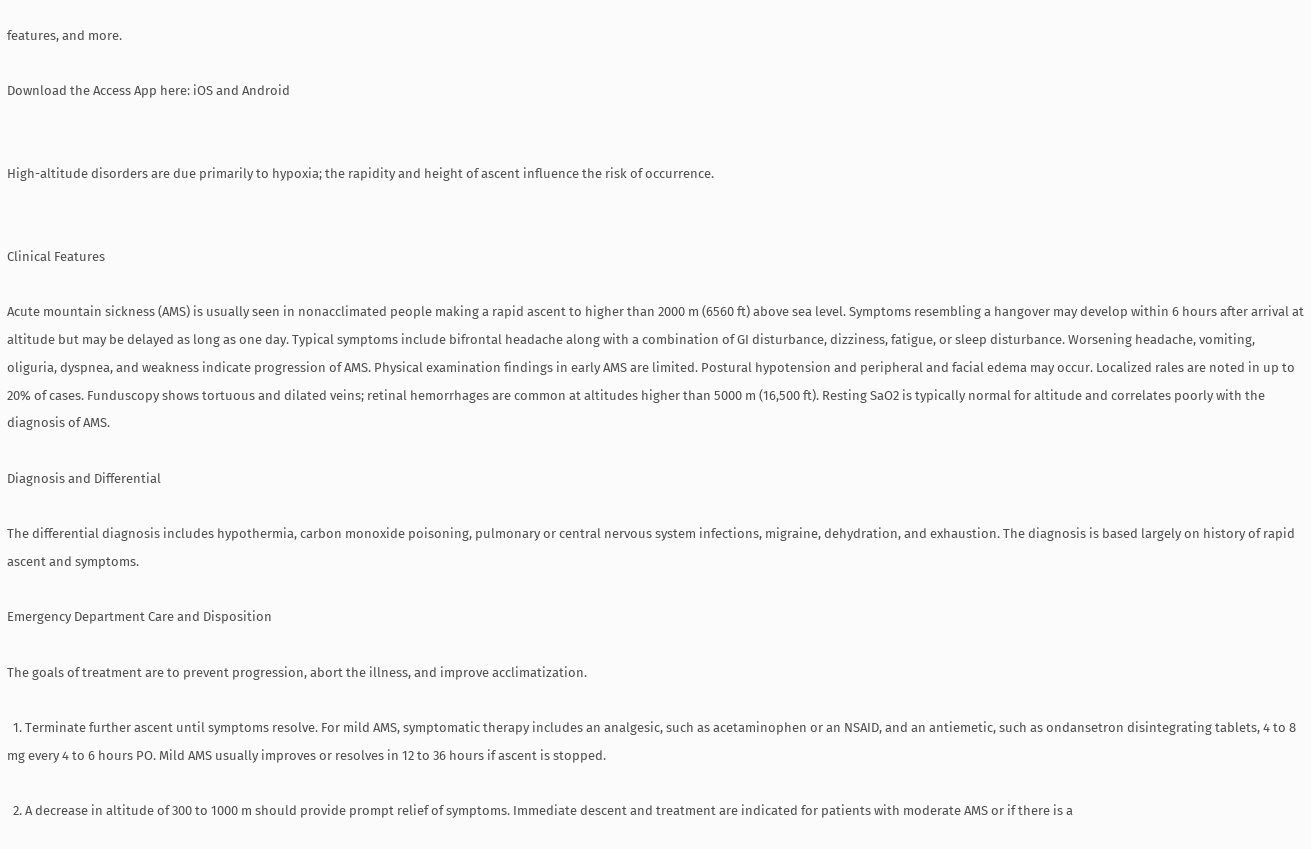features, and more.

Download the Access App here: iOS and Android


High-altitude disorders are due primarily to hypoxia; the rapidity and height of ascent influence the risk of occurrence.


Clinical Features

Acute mountain sickness (AMS) is usually seen in nonacclimated people making a rapid ascent to higher than 2000 m (6560 ft) above sea level. Symptoms resembling a hangover may develop within 6 hours after arrival at altitude but may be delayed as long as one day. Typical symptoms include bifrontal headache along with a combination of GI disturbance, dizziness, fatigue, or sleep disturbance. Worsening headache, vomiting, oliguria, dyspnea, and weakness indicate progression of AMS. Physical examination findings in early AMS are limited. Postural hypotension and peripheral and facial edema may occur. Localized rales are noted in up to 20% of cases. Funduscopy shows tortuous and dilated veins; retinal hemorrhages are common at altitudes higher than 5000 m (16,500 ft). Resting SaO2 is typically normal for altitude and correlates poorly with the diagnosis of AMS.

Diagnosis and Differential

The differential diagnosis includes hypothermia, carbon monoxide poisoning, pulmonary or central nervous system infections, migraine, dehydration, and exhaustion. The diagnosis is based largely on history of rapid ascent and symptoms.

Emergency Department Care and Disposition

The goals of treatment are to prevent progression, abort the illness, and improve acclimatization.

  1. Terminate further ascent until symptoms resolve. For mild AMS, symptomatic therapy includes an analgesic, such as acetaminophen or an NSAID, and an antiemetic, such as ondansetron disintegrating tablets, 4 to 8 mg every 4 to 6 hours PO. Mild AMS usually improves or resolves in 12 to 36 hours if ascent is stopped.

  2. A decrease in altitude of 300 to 1000 m should provide prompt relief of symptoms. Immediate descent and treatment are indicated for patients with moderate AMS or if there is a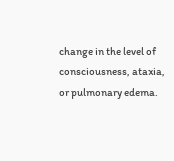change in the level of consciousness, ataxia, or pulmonary edema.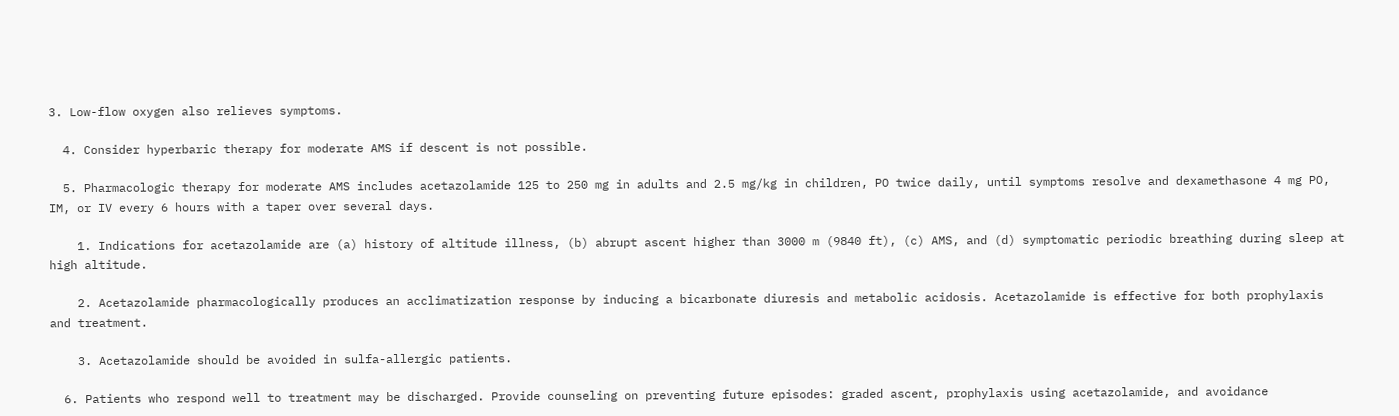3. Low-flow oxygen also relieves symptoms.

  4. Consider hyperbaric therapy for moderate AMS if descent is not possible.

  5. Pharmacologic therapy for moderate AMS includes acetazolamide 125 to 250 mg in adults and 2.5 mg/kg in children, PO twice daily, until symptoms resolve and dexamethasone 4 mg PO, IM, or IV every 6 hours with a taper over several days.

    1. Indications for acetazolamide are (a) history of altitude illness, (b) abrupt ascent higher than 3000 m (9840 ft), (c) AMS, and (d) symptomatic periodic breathing during sleep at high altitude.

    2. Acetazolamide pharmacologically produces an acclimatization response by inducing a bicarbonate diuresis and metabolic acidosis. Acetazolamide is effective for both prophylaxis and treatment.

    3. Acetazolamide should be avoided in sulfa-allergic patients.

  6. Patients who respond well to treatment may be discharged. Provide counseling on preventing future episodes: graded ascent, prophylaxis using acetazolamide, and avoidance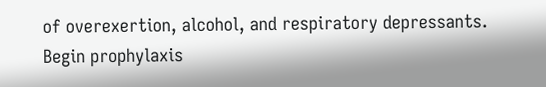of overexertion, alcohol, and respiratory depressants. Begin prophylaxis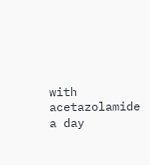with acetazolamide a day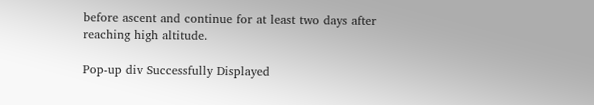before ascent and continue for at least two days after reaching high altitude.

Pop-up div Successfully Displayed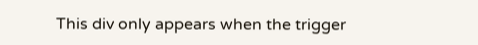This div only appears when the trigger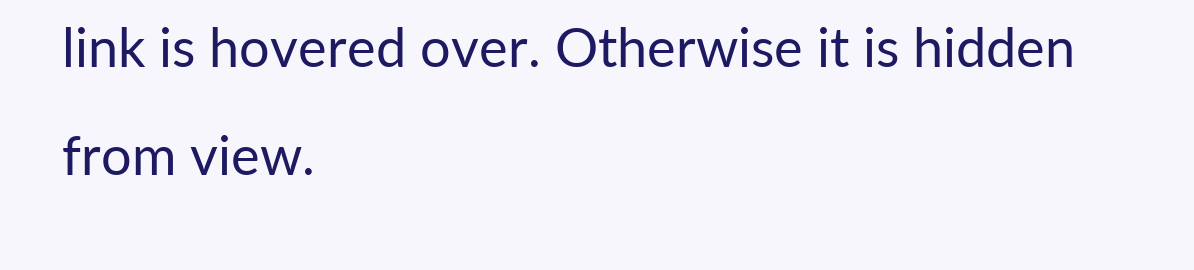link is hovered over. Otherwise it is hidden from view.